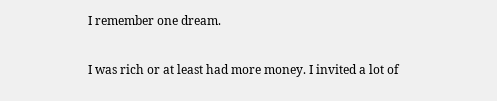I remember one dream.

I was rich or at least had more money. I invited a lot of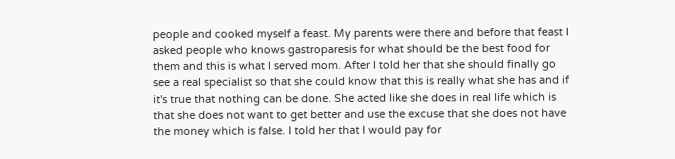people and cooked myself a feast. My parents were there and before that feast I asked people who knows gastroparesis for what should be the best food for them and this is what I served mom. After I told her that she should finally go see a real specialist so that she could know that this is really what she has and if it's true that nothing can be done. She acted like she does in real life which is that she does not want to get better and use the excuse that she does not have the money which is false. I told her that I would pay for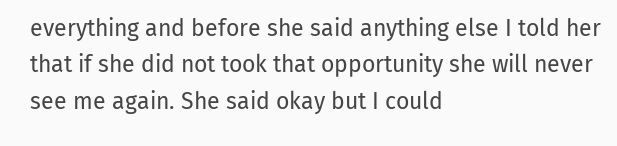everything and before she said anything else I told her that if she did not took that opportunity she will never see me again. She said okay but I could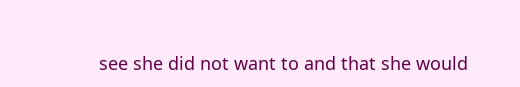see she did not want to and that she would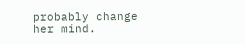probably change her mind.